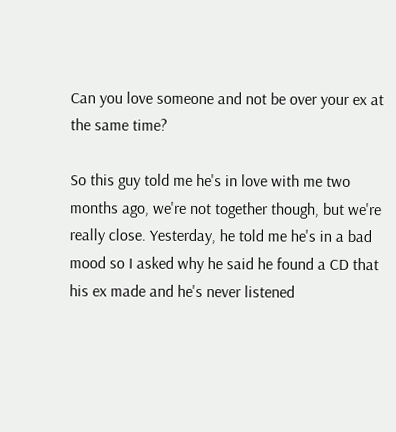Can you love someone and not be over your ex at the same time?

So this guy told me he's in love with me two months ago, we're not together though, but we're really close. Yesterday, he told me he's in a bad mood so I asked why he said he found a CD that his ex made and he's never listened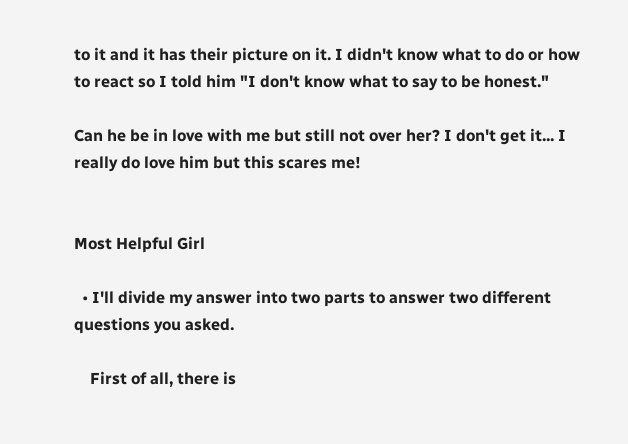to it and it has their picture on it. I didn't know what to do or how to react so I told him "I don't know what to say to be honest."

Can he be in love with me but still not over her? I don't get it... I really do love him but this scares me!


Most Helpful Girl

  • I'll divide my answer into two parts to answer two different questions you asked.

    First of all, there is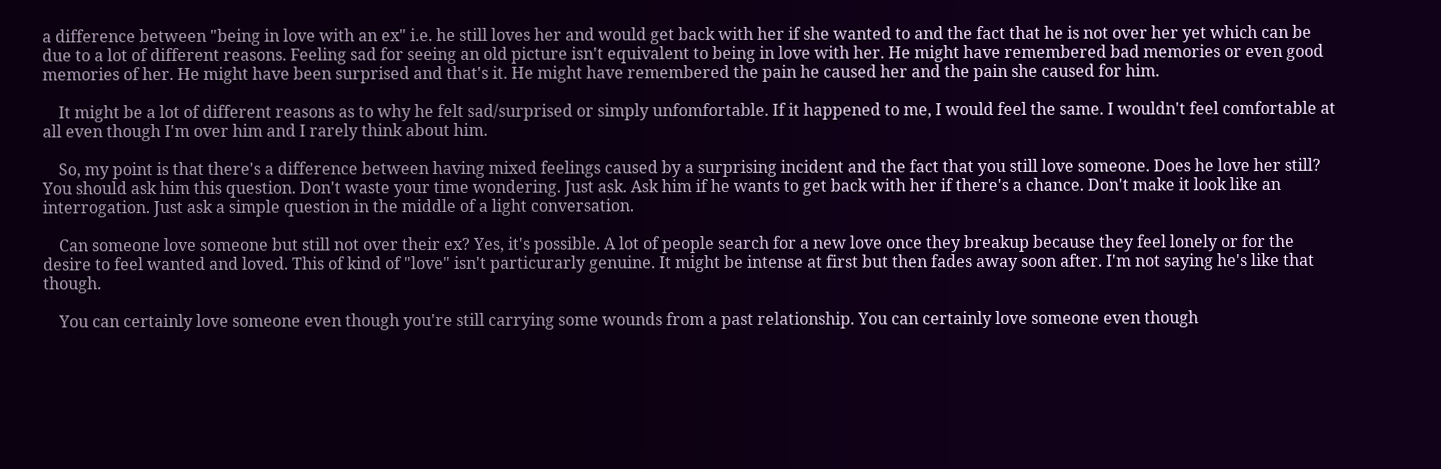a difference between "being in love with an ex" i.e. he still loves her and would get back with her if she wanted to and the fact that he is not over her yet which can be due to a lot of different reasons. Feeling sad for seeing an old picture isn't equivalent to being in love with her. He might have remembered bad memories or even good memories of her. He might have been surprised and that's it. He might have remembered the pain he caused her and the pain she caused for him.

    It might be a lot of different reasons as to why he felt sad/surprised or simply unfomfortable. If it happened to me, I would feel the same. I wouldn't feel comfortable at all even though I'm over him and I rarely think about him.

    So, my point is that there's a difference between having mixed feelings caused by a surprising incident and the fact that you still love someone. Does he love her still? You should ask him this question. Don't waste your time wondering. Just ask. Ask him if he wants to get back with her if there's a chance. Don't make it look like an interrogation. Just ask a simple question in the middle of a light conversation.

    Can someone love someone but still not over their ex? Yes, it's possible. A lot of people search for a new love once they breakup because they feel lonely or for the desire to feel wanted and loved. This of kind of "love" isn't particurarly genuine. It might be intense at first but then fades away soon after. I'm not saying he's like that though.

    You can certainly love someone even though you're still carrying some wounds from a past relationship. You can certainly love someone even though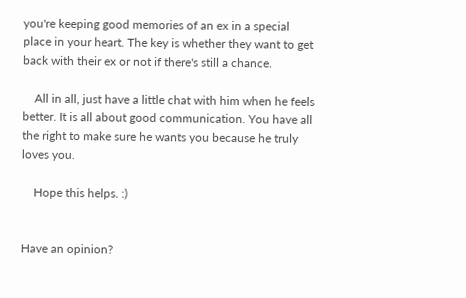you're keeping good memories of an ex in a special place in your heart. The key is whether they want to get back with their ex or not if there's still a chance.

    All in all, just have a little chat with him when he feels better. It is all about good communication. You have all the right to make sure he wants you because he truly loves you.

    Hope this helps. :)


Have an opinion?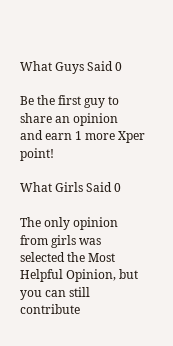What Guys Said 0

Be the first guy to share an opinion
and earn 1 more Xper point!

What Girls Said 0

The only opinion from girls was selected the Most Helpful Opinion, but you can still contribute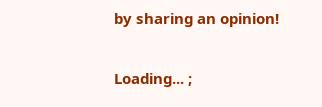by sharing an opinion!

Loading... ;